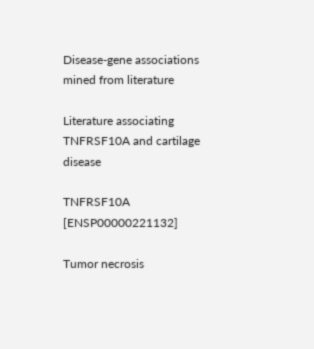Disease-gene associations mined from literature

Literature associating TNFRSF10A and cartilage disease

TNFRSF10A [ENSP00000221132]

Tumor necrosis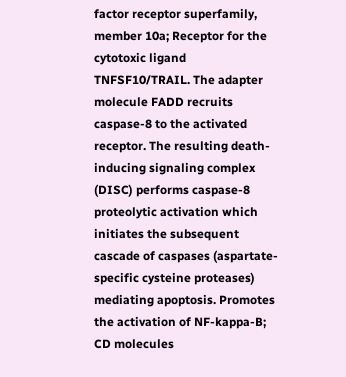factor receptor superfamily, member 10a; Receptor for the cytotoxic ligand TNFSF10/TRAIL. The adapter molecule FADD recruits caspase-8 to the activated receptor. The resulting death-inducing signaling complex (DISC) performs caspase-8 proteolytic activation which initiates the subsequent cascade of caspases (aspartate-specific cysteine proteases) mediating apoptosis. Promotes the activation of NF-kappa-B; CD molecules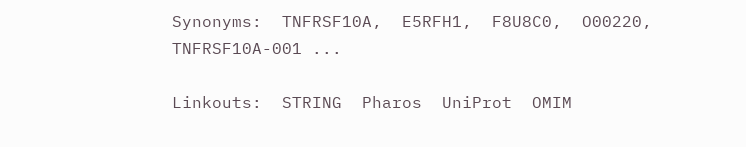Synonyms:  TNFRSF10A,  E5RFH1,  F8U8C0,  O00220,  TNFRSF10A-001 ...

Linkouts:  STRING  Pharos  UniProt  OMIM